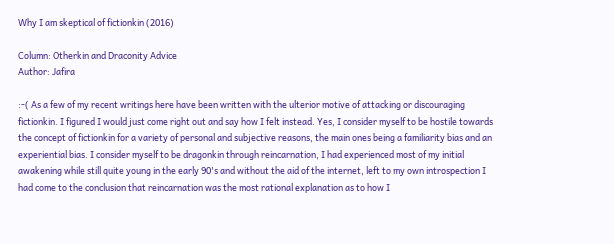Why I am skeptical of fictionkin (2016)

Column: Otherkin and Draconity Advice
Author: Jafira

:-( As a few of my recent writings here have been written with the ulterior motive of attacking or discouraging fictionkin. I figured I would just come right out and say how I felt instead. Yes, I consider myself to be hostile towards the concept of fictionkin for a variety of personal and subjective reasons, the main ones being a familiarity bias and an experiential bias. I consider myself to be dragonkin through reincarnation, I had experienced most of my initial awakening while still quite young in the early 90's and without the aid of the internet, left to my own introspection I had come to the conclusion that reincarnation was the most rational explanation as to how I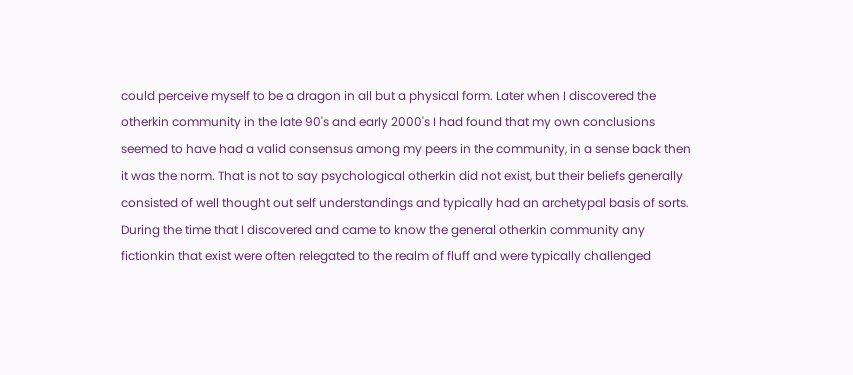could perceive myself to be a dragon in all but a physical form. Later when I discovered the otherkin community in the late 90's and early 2000's I had found that my own conclusions seemed to have had a valid consensus among my peers in the community, in a sense back then it was the norm. That is not to say psychological otherkin did not exist, but their beliefs generally consisted of well thought out self understandings and typically had an archetypal basis of sorts. During the time that I discovered and came to know the general otherkin community any fictionkin that exist were often relegated to the realm of fluff and were typically challenged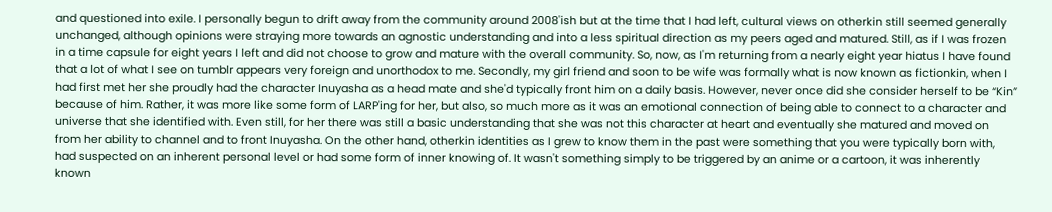and questioned into exile. I personally begun to drift away from the community around 2008'ish but at the time that I had left, cultural views on otherkin still seemed generally unchanged, although opinions were straying more towards an agnostic understanding and into a less spiritual direction as my peers aged and matured. Still, as if I was frozen in a time capsule for eight years I left and did not choose to grow and mature with the overall community. So, now, as I'm returning from a nearly eight year hiatus I have found that a lot of what I see on tumblr appears very foreign and unorthodox to me. Secondly, my girl friend and soon to be wife was formally what is now known as fictionkin, when I had first met her she proudly had the character Inuyasha as a head mate and she'd typically front him on a daily basis. However, never once did she consider herself to be “Kin” because of him. Rather, it was more like some form of LARP'ing for her, but also, so much more as it was an emotional connection of being able to connect to a character and universe that she identified with. Even still, for her there was still a basic understanding that she was not this character at heart and eventually she matured and moved on from her ability to channel and to front Inuyasha. On the other hand, otherkin identities as I grew to know them in the past were something that you were typically born with, had suspected on an inherent personal level or had some form of inner knowing of. It wasn't something simply to be triggered by an anime or a cartoon, it was inherently known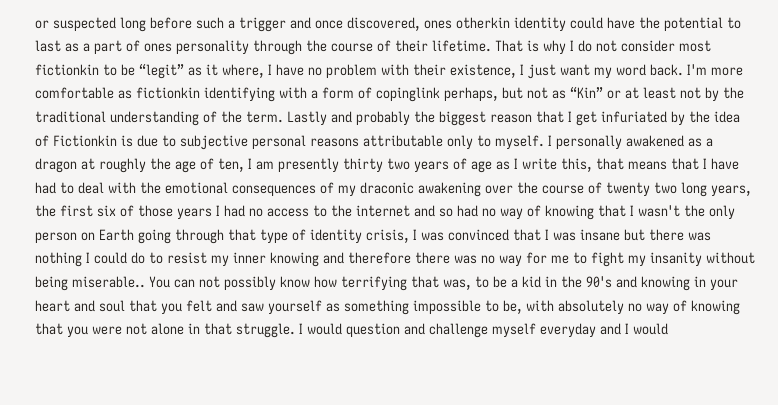or suspected long before such a trigger and once discovered, ones otherkin identity could have the potential to last as a part of ones personality through the course of their lifetime. That is why I do not consider most fictionkin to be “legit” as it where, I have no problem with their existence, I just want my word back. I'm more comfortable as fictionkin identifying with a form of copinglink perhaps, but not as “Kin” or at least not by the traditional understanding of the term. Lastly and probably the biggest reason that I get infuriated by the idea of Fictionkin is due to subjective personal reasons attributable only to myself. I personally awakened as a dragon at roughly the age of ten, I am presently thirty two years of age as I write this, that means that I have had to deal with the emotional consequences of my draconic awakening over the course of twenty two long years, the first six of those years I had no access to the internet and so had no way of knowing that I wasn't the only person on Earth going through that type of identity crisis, I was convinced that I was insane but there was nothing I could do to resist my inner knowing and therefore there was no way for me to fight my insanity without being miserable.. You can not possibly know how terrifying that was, to be a kid in the 90's and knowing in your heart and soul that you felt and saw yourself as something impossible to be, with absolutely no way of knowing that you were not alone in that struggle. I would question and challenge myself everyday and I would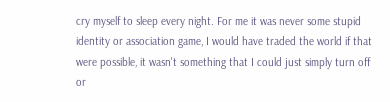cry myself to sleep every night. For me it was never some stupid identity or association game, I would have traded the world if that were possible, it wasn't something that I could just simply turn off or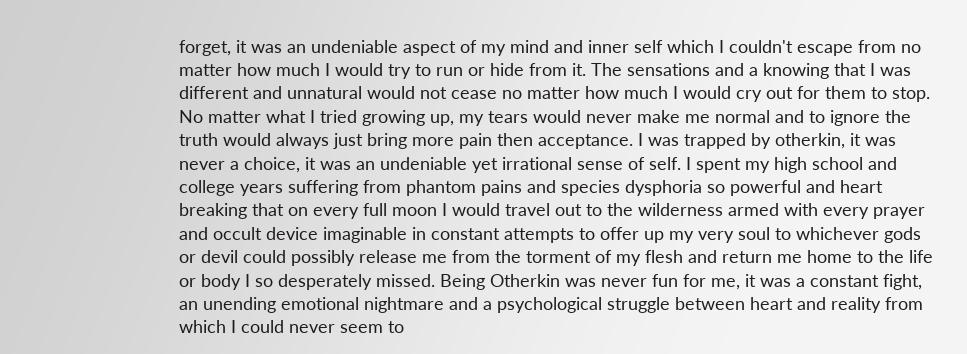forget, it was an undeniable aspect of my mind and inner self which I couldn't escape from no matter how much I would try to run or hide from it. The sensations and a knowing that I was different and unnatural would not cease no matter how much I would cry out for them to stop. No matter what I tried growing up, my tears would never make me normal and to ignore the truth would always just bring more pain then acceptance. I was trapped by otherkin, it was never a choice, it was an undeniable yet irrational sense of self. I spent my high school and college years suffering from phantom pains and species dysphoria so powerful and heart breaking that on every full moon I would travel out to the wilderness armed with every prayer and occult device imaginable in constant attempts to offer up my very soul to whichever gods or devil could possibly release me from the torment of my flesh and return me home to the life or body I so desperately missed. Being Otherkin was never fun for me, it was a constant fight, an unending emotional nightmare and a psychological struggle between heart and reality from which I could never seem to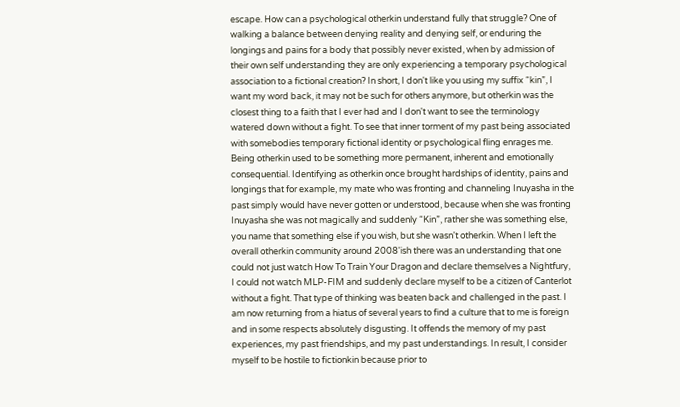escape. How can a psychological otherkin understand fully that struggle? One of walking a balance between denying reality and denying self, or enduring the longings and pains for a body that possibly never existed, when by admission of their own self understanding they are only experiencing a temporary psychological association to a fictional creation? In short, I don't like you using my suffix “kin”, I want my word back, it may not be such for others anymore, but otherkin was the closest thing to a faith that I ever had and I don't want to see the terminology watered down without a fight. To see that inner torment of my past being associated with somebodies temporary fictional identity or psychological fling enrages me. Being otherkin used to be something more permanent, inherent and emotionally consequential. Identifying as otherkin once brought hardships of identity, pains and longings that for example, my mate who was fronting and channeling Inuyasha in the past simply would have never gotten or understood, because when she was fronting Inuyasha she was not magically and suddenly “Kin”, rather she was something else, you name that something else if you wish, but she wasn't otherkin. When I left the overall otherkin community around 2008'ish there was an understanding that one could not just watch How To Train Your Dragon and declare themselves a Nightfury, I could not watch MLP-FIM and suddenly declare myself to be a citizen of Canterlot without a fight. That type of thinking was beaten back and challenged in the past. I am now returning from a hiatus of several years to find a culture that to me is foreign and in some respects absolutely disgusting. It offends the memory of my past experiences, my past friendships, and my past understandings. In result, I consider myself to be hostile to fictionkin because prior to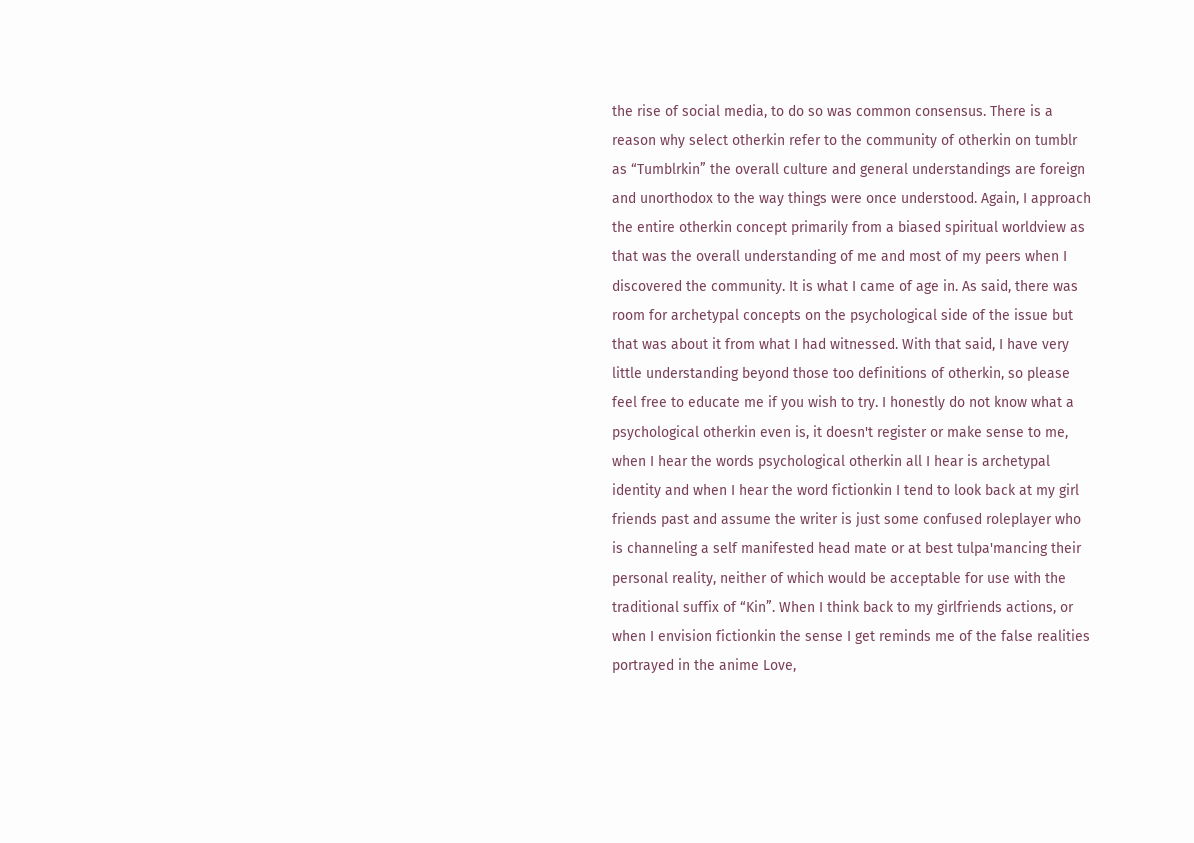the rise of social media, to do so was common consensus. There is a reason why select otherkin refer to the community of otherkin on tumblr as “Tumblrkin” the overall culture and general understandings are foreign and unorthodox to the way things were once understood. Again, I approach the entire otherkin concept primarily from a biased spiritual worldview as that was the overall understanding of me and most of my peers when I discovered the community. It is what I came of age in. As said, there was room for archetypal concepts on the psychological side of the issue but that was about it from what I had witnessed. With that said, I have very little understanding beyond those too definitions of otherkin, so please feel free to educate me if you wish to try. I honestly do not know what a psychological otherkin even is, it doesn't register or make sense to me, when I hear the words psychological otherkin all I hear is archetypal identity and when I hear the word fictionkin I tend to look back at my girl friends past and assume the writer is just some confused roleplayer who is channeling a self manifested head mate or at best tulpa'mancing their personal reality, neither of which would be acceptable for use with the traditional suffix of “Kin”. When I think back to my girlfriends actions, or when I envision fictionkin the sense I get reminds me of the false realities portrayed in the anime Love,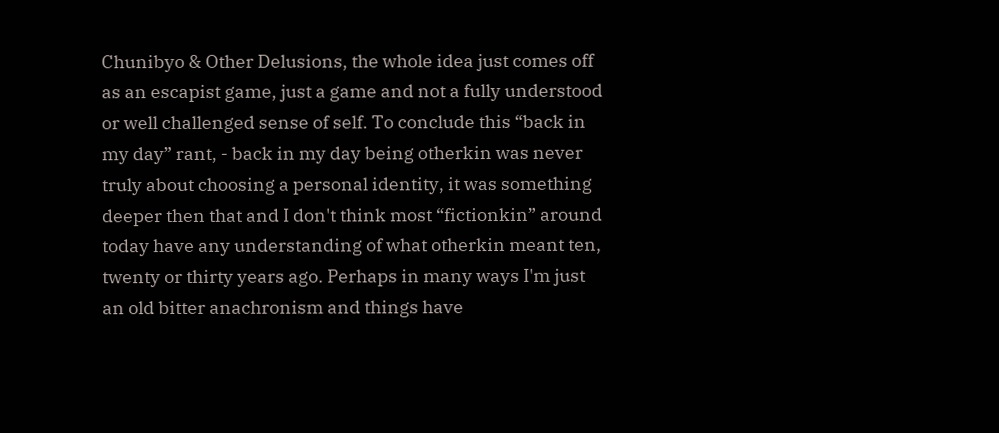Chunibyo & Other Delusions, the whole idea just comes off as an escapist game, just a game and not a fully understood or well challenged sense of self. To conclude this “back in my day” rant, - back in my day being otherkin was never truly about choosing a personal identity, it was something deeper then that and I don't think most “fictionkin” around today have any understanding of what otherkin meant ten, twenty or thirty years ago. Perhaps in many ways I'm just an old bitter anachronism and things have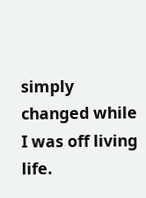simply changed while I was off living life.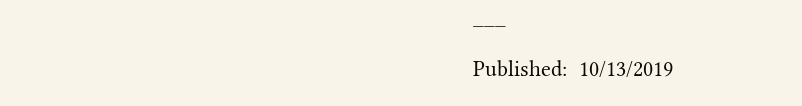___

Published:  10/13/2019